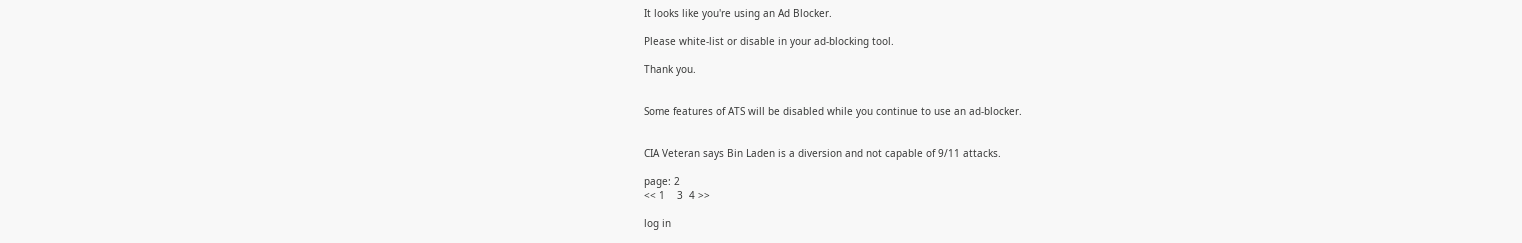It looks like you're using an Ad Blocker.

Please white-list or disable in your ad-blocking tool.

Thank you.


Some features of ATS will be disabled while you continue to use an ad-blocker.


CIA Veteran says Bin Laden is a diversion and not capable of 9/11 attacks.

page: 2
<< 1    3  4 >>

log in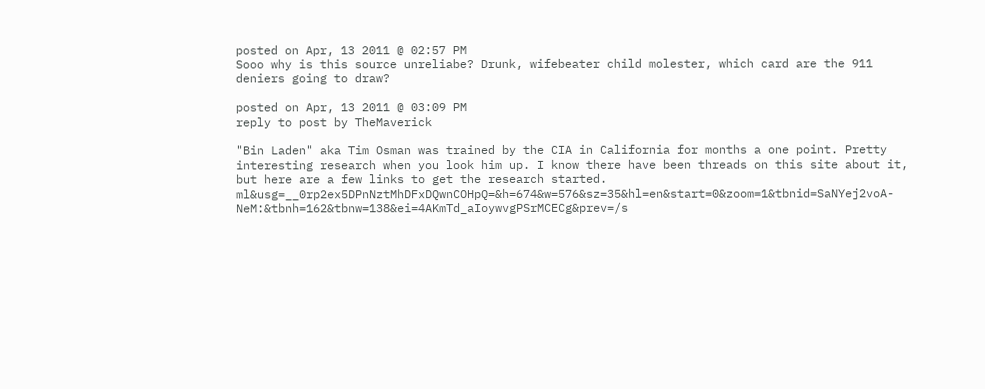posted on Apr, 13 2011 @ 02:57 PM
Sooo why is this source unreliabe? Drunk, wifebeater child molester, which card are the 911 deniers going to draw?

posted on Apr, 13 2011 @ 03:09 PM
reply to post by TheMaverick

"Bin Laden" aka Tim Osman was trained by the CIA in California for months a one point. Pretty interesting research when you look him up. I know there have been threads on this site about it, but here are a few links to get the research started. ml&usg=__0rp2ex5DPnNztMhDFxDQwnCOHpQ=&h=674&w=576&sz=35&hl=en&start=0&zoom=1&tbnid=SaNYej2voA-NeM:&tbnh=162&tbnw=138&ei=4AKmTd_aIoywvgPSrMCECg&prev=/s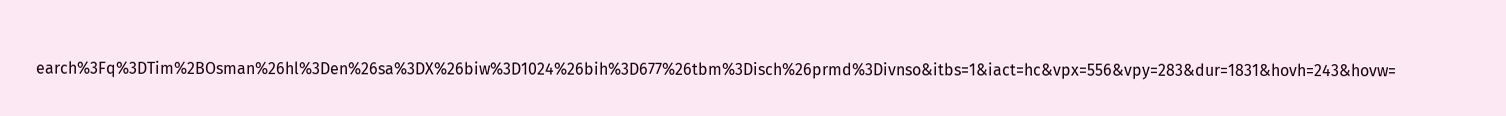earch%3Fq%3DTim%2BOsman%26hl%3Den%26sa%3DX%26biw%3D1024%26bih%3D677%26tbm%3Disch%26prmd%3Divnso&itbs=1&iact=hc&vpx=556&vpy=283&dur=1831&hovh=243&hovw=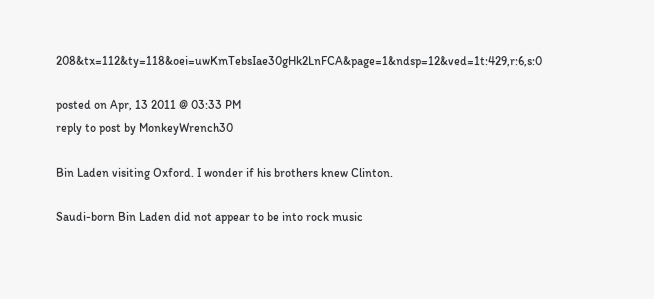208&tx=112&ty=118&oei=uwKmTebsIae30gHk2LnFCA&page=1&ndsp=12&ved=1t:429,r:6,s:0

posted on Apr, 13 2011 @ 03:33 PM
reply to post by MonkeyWrench30

Bin Laden visiting Oxford. I wonder if his brothers knew Clinton.

Saudi-born Bin Laden did not appear to be into rock music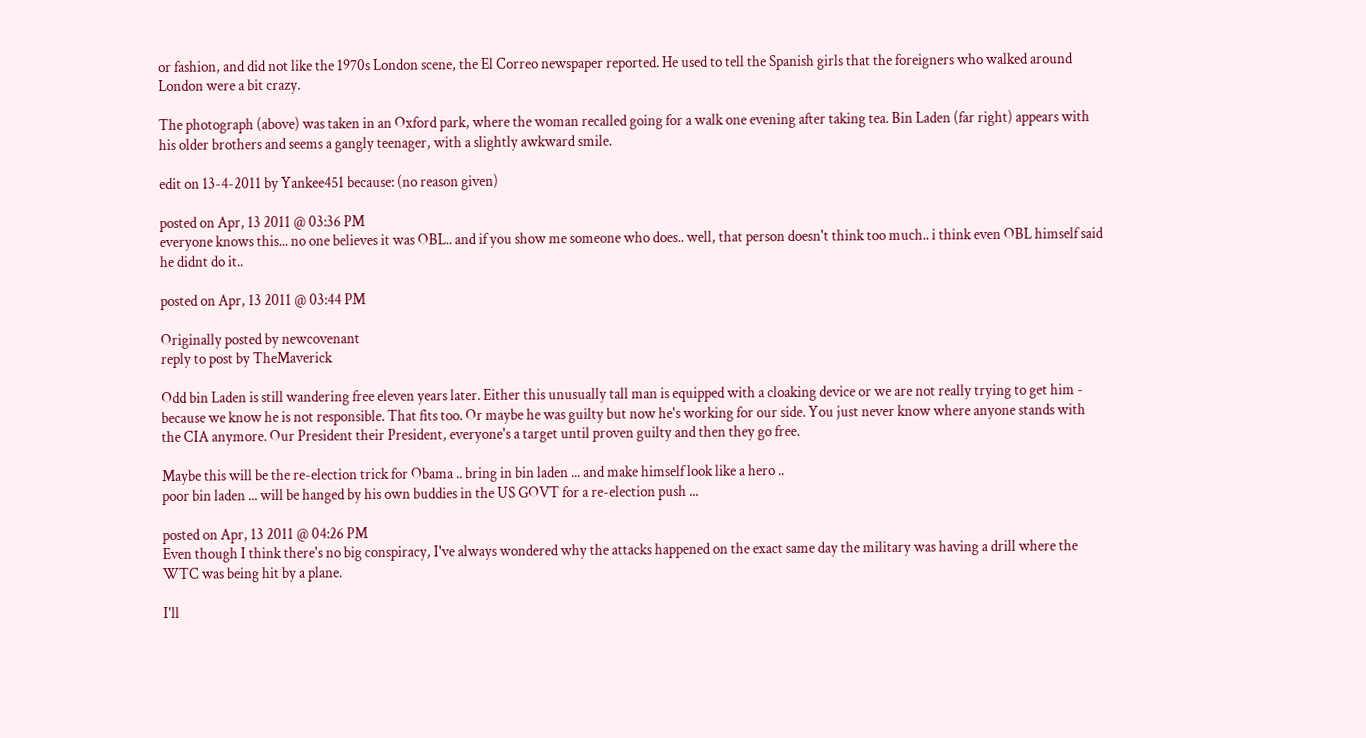or fashion, and did not like the 1970s London scene, the El Correo newspaper reported. He used to tell the Spanish girls that the foreigners who walked around London were a bit crazy.

The photograph (above) was taken in an Oxford park, where the woman recalled going for a walk one evening after taking tea. Bin Laden (far right) appears with his older brothers and seems a gangly teenager, with a slightly awkward smile.

edit on 13-4-2011 by Yankee451 because: (no reason given)

posted on Apr, 13 2011 @ 03:36 PM
everyone knows this... no one believes it was OBL.. and if you show me someone who does.. well, that person doesn't think too much.. i think even OBL himself said he didnt do it..

posted on Apr, 13 2011 @ 03:44 PM

Originally posted by newcovenant
reply to post by TheMaverick

Odd bin Laden is still wandering free eleven years later. Either this unusually tall man is equipped with a cloaking device or we are not really trying to get him - because we know he is not responsible. That fits too. Or maybe he was guilty but now he's working for our side. You just never know where anyone stands with the CIA anymore. Our President their President, everyone's a target until proven guilty and then they go free.

Maybe this will be the re-election trick for Obama .. bring in bin laden ... and make himself look like a hero ..
poor bin laden ... will be hanged by his own buddies in the US GOVT for a re-election push ...

posted on Apr, 13 2011 @ 04:26 PM
Even though I think there's no big conspiracy, I've always wondered why the attacks happened on the exact same day the military was having a drill where the WTC was being hit by a plane.

I'll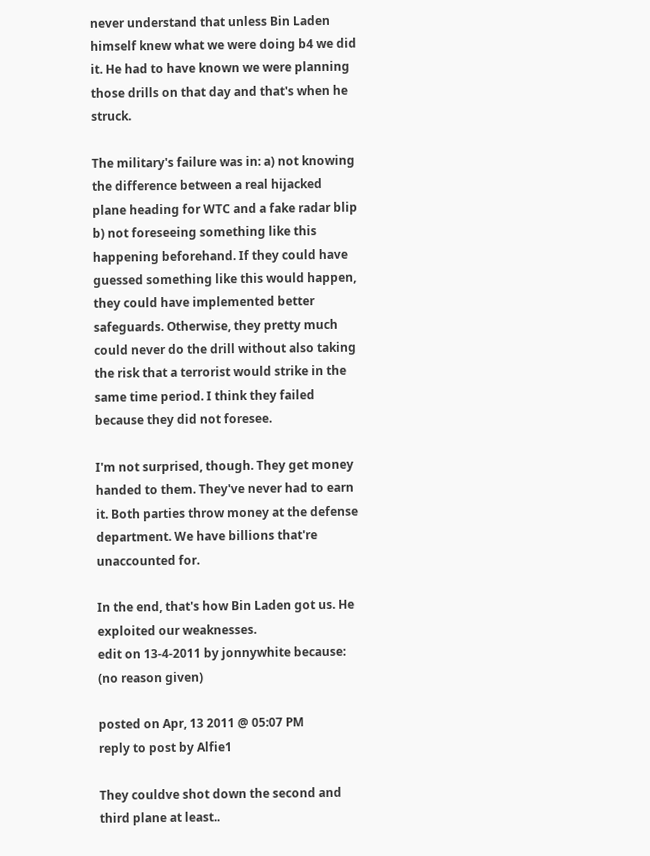never understand that unless Bin Laden himself knew what we were doing b4 we did it. He had to have known we were planning those drills on that day and that's when he struck.

The military's failure was in: a) not knowing the difference between a real hijacked plane heading for WTC and a fake radar blip b) not foreseeing something like this happening beforehand. If they could have guessed something like this would happen, they could have implemented better safeguards. Otherwise, they pretty much could never do the drill without also taking the risk that a terrorist would strike in the same time period. I think they failed because they did not foresee.

I'm not surprised, though. They get money handed to them. They've never had to earn it. Both parties throw money at the defense department. We have billions that're unaccounted for.

In the end, that's how Bin Laden got us. He exploited our weaknesses.
edit on 13-4-2011 by jonnywhite because: (no reason given)

posted on Apr, 13 2011 @ 05:07 PM
reply to post by Alfie1

They couldve shot down the second and third plane at least..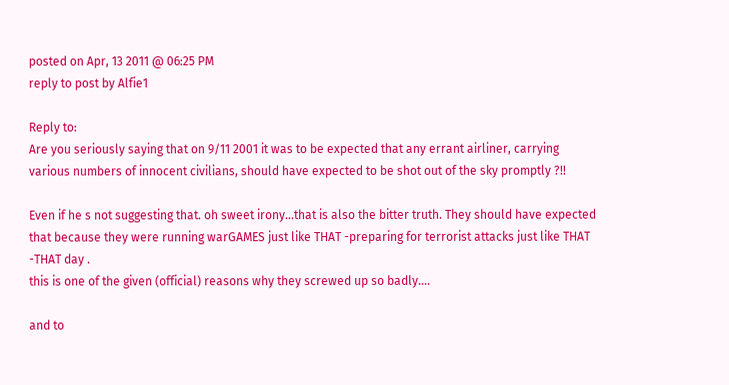posted on Apr, 13 2011 @ 06:25 PM
reply to post by Alfie1

Reply to:
Are you seriously saying that on 9/11 2001 it was to be expected that any errant airliner, carrying various numbers of innocent civilians, should have expected to be shot out of the sky promptly ?!!

Even if he s not suggesting that. oh sweet irony...that is also the bitter truth. They should have expected that because they were running warGAMES just like THAT -preparing for terrorist attacks just like THAT -THAT day .
this is one of the given (official) reasons why they screwed up so badly....

and to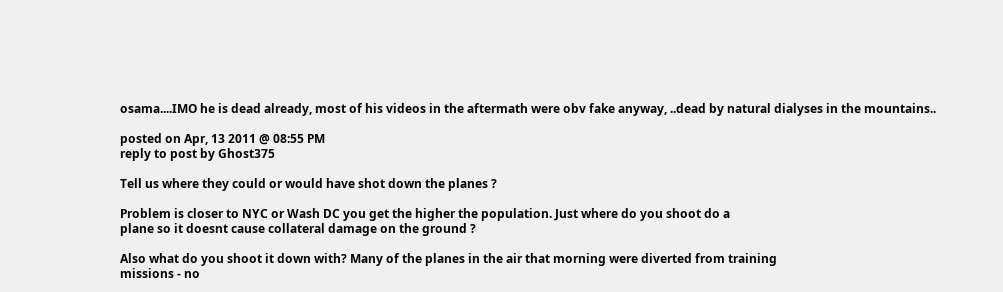osama....IMO he is dead already, most of his videos in the aftermath were obv fake anyway, ..dead by natural dialyses in the mountains..

posted on Apr, 13 2011 @ 08:55 PM
reply to post by Ghost375

Tell us where they could or would have shot down the planes ?

Problem is closer to NYC or Wash DC you get the higher the population. Just where do you shoot do a
plane so it doesnt cause collateral damage on the ground ?

Also what do you shoot it down with? Many of the planes in the air that morning were diverted from training
missions - no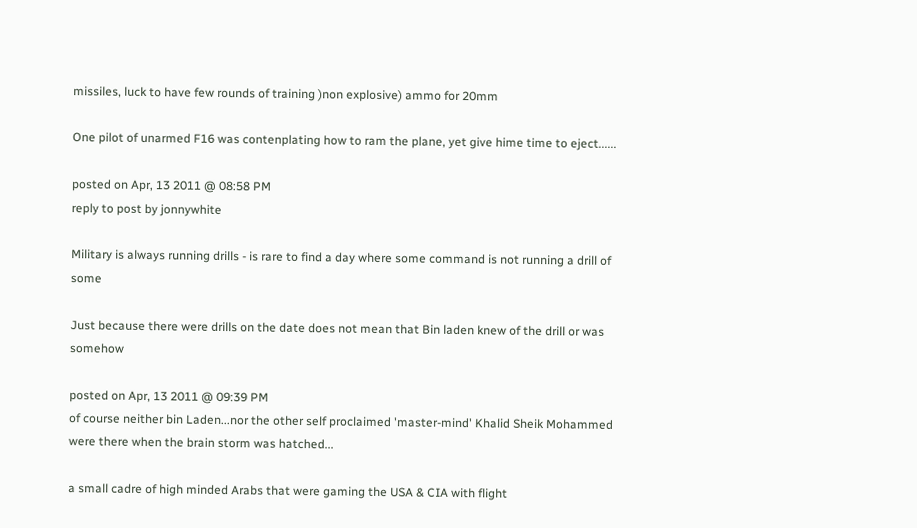missiles, luck to have few rounds of training )non explosive) ammo for 20mm

One pilot of unarmed F16 was contenplating how to ram the plane, yet give hime time to eject......

posted on Apr, 13 2011 @ 08:58 PM
reply to post by jonnywhite

Military is always running drills - is rare to find a day where some command is not running a drill of some

Just because there were drills on the date does not mean that Bin laden knew of the drill or was somehow

posted on Apr, 13 2011 @ 09:39 PM
of course neither bin Laden...nor the other self proclaimed 'master-mind' Khalid Sheik Mohammed
were there when the brain storm was hatched...

a small cadre of high minded Arabs that were gaming the USA & CIA with flight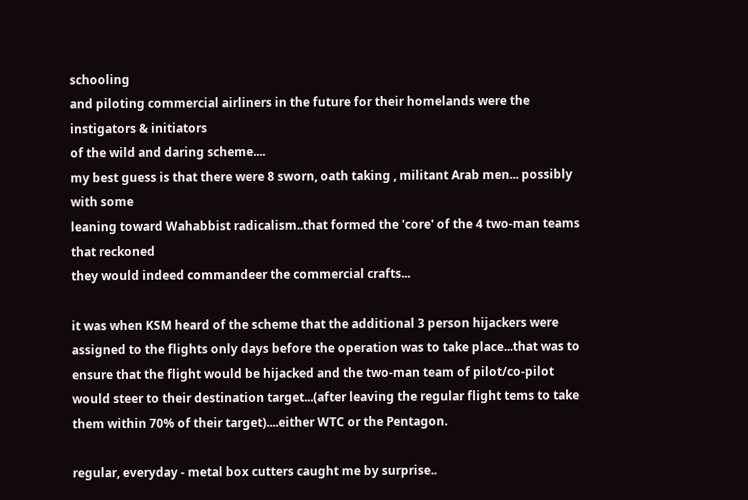schooling
and piloting commercial airliners in the future for their homelands were the instigators & initiators
of the wild and daring scheme....
my best guess is that there were 8 sworn, oath taking , militant Arab men... possibly with some
leaning toward Wahabbist radicalism..that formed the 'core' of the 4 two-man teams that reckoned
they would indeed commandeer the commercial crafts...

it was when KSM heard of the scheme that the additional 3 person hijackers were assigned to the flights only days before the operation was to take place...that was to ensure that the flight would be hijacked and the two-man team of pilot/co-pilot would steer to their destination target...(after leaving the regular flight tems to take them within 70% of their target)....either WTC or the Pentagon.

regular, everyday - metal box cutters caught me by surprise..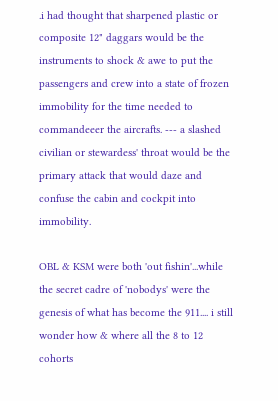.i had thought that sharpened plastic or composite 12" daggars would be the instruments to shock & awe to put the passengers and crew into a state of frozen immobility for the time needed to commandeeer the aircrafts. --- a slashed civilian or stewardess' throat would be the primary attack that would daze and confuse the cabin and cockpit into immobility.

OBL & KSM were both 'out fishin'...while the secret cadre of 'nobodys' were the genesis of what has become the 911.... i still wonder how & where all the 8 to 12 cohorts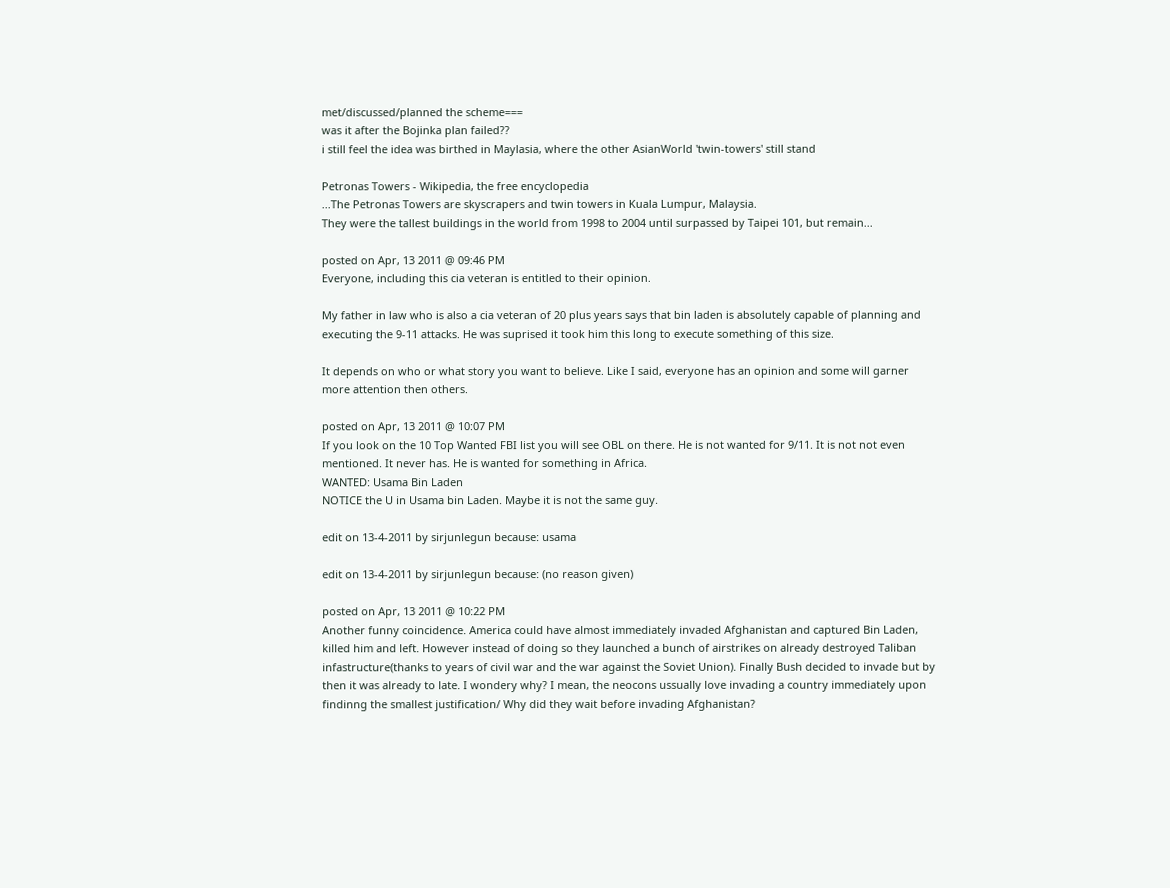met/discussed/planned the scheme===
was it after the Bojinka plan failed??
i still feel the idea was birthed in Maylasia, where the other AsianWorld 'twin-towers' still stand

Petronas Towers - Wikipedia, the free encyclopedia
...The Petronas Towers are skyscrapers and twin towers in Kuala Lumpur, Malaysia.
They were the tallest buildings in the world from 1998 to 2004 until surpassed by Taipei 101, but remain...

posted on Apr, 13 2011 @ 09:46 PM
Everyone, including this cia veteran is entitled to their opinion.

My father in law who is also a cia veteran of 20 plus years says that bin laden is absolutely capable of planning and executing the 9-11 attacks. He was suprised it took him this long to execute something of this size.

It depends on who or what story you want to believe. Like I said, everyone has an opinion and some will garner more attention then others.

posted on Apr, 13 2011 @ 10:07 PM
If you look on the 10 Top Wanted FBI list you will see OBL on there. He is not wanted for 9/11. It is not not even mentioned. It never has. He is wanted for something in Africa.
WANTED: Usama Bin Laden
NOTICE the U in Usama bin Laden. Maybe it is not the same guy.

edit on 13-4-2011 by sirjunlegun because: usama

edit on 13-4-2011 by sirjunlegun because: (no reason given)

posted on Apr, 13 2011 @ 10:22 PM
Another funny coincidence. America could have almost immediately invaded Afghanistan and captured Bin Laden, killed him and left. However instead of doing so they launched a bunch of airstrikes on already destroyed Taliban infastructure(thanks to years of civil war and the war against the Soviet Union). Finally Bush decided to invade but by then it was already to late. I wondery why? I mean, the neocons ussually love invading a country immediately upon findinng the smallest justification/ Why did they wait before invading Afghanistan?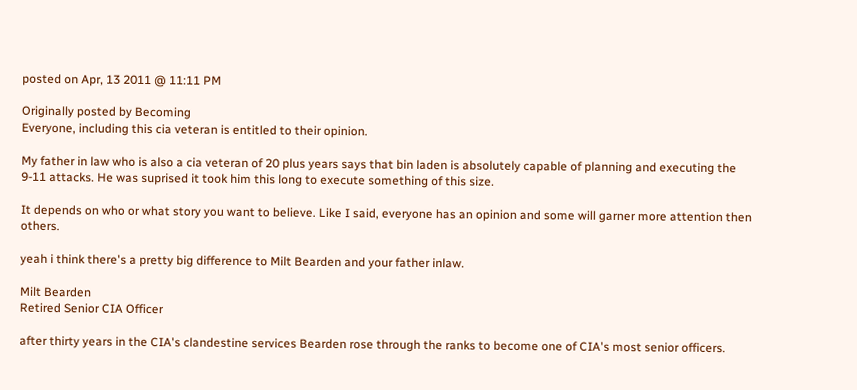posted on Apr, 13 2011 @ 11:11 PM

Originally posted by Becoming
Everyone, including this cia veteran is entitled to their opinion.

My father in law who is also a cia veteran of 20 plus years says that bin laden is absolutely capable of planning and executing the 9-11 attacks. He was suprised it took him this long to execute something of this size.

It depends on who or what story you want to believe. Like I said, everyone has an opinion and some will garner more attention then others.

yeah i think there's a pretty big difference to Milt Bearden and your father inlaw.

Milt Bearden
Retired Senior CIA Officer

after thirty years in the CIA's clandestine services Bearden rose through the ranks to become one of CIA's most senior officers.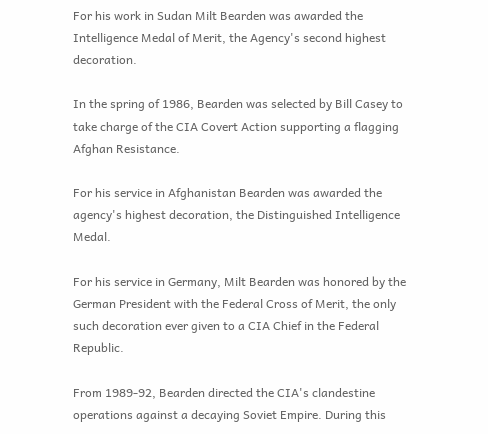For his work in Sudan Milt Bearden was awarded the Intelligence Medal of Merit, the Agency's second highest decoration.

In the spring of 1986, Bearden was selected by Bill Casey to take charge of the CIA Covert Action supporting a flagging Afghan Resistance.

For his service in Afghanistan Bearden was awarded the agency's highest decoration, the Distinguished Intelligence Medal.

For his service in Germany, Milt Bearden was honored by the German President with the Federal Cross of Merit, the only such decoration ever given to a CIA Chief in the Federal Republic.

From 1989-92, Bearden directed the CIA's clandestine operations against a decaying Soviet Empire. During this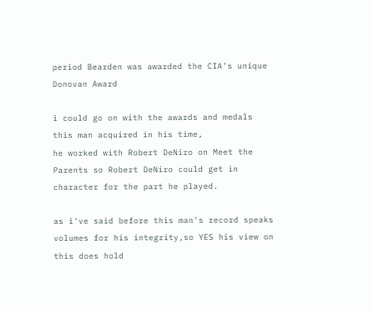period Bearden was awarded the CIA's unique Donovan Award

i could go on with the awards and medals this man acquired in his time,
he worked with Robert DeNiro on Meet the Parents so Robert DeNiro could get in character for the part he played.

as i've said before this man's record speaks volumes for his integrity,so YES his view on this does hold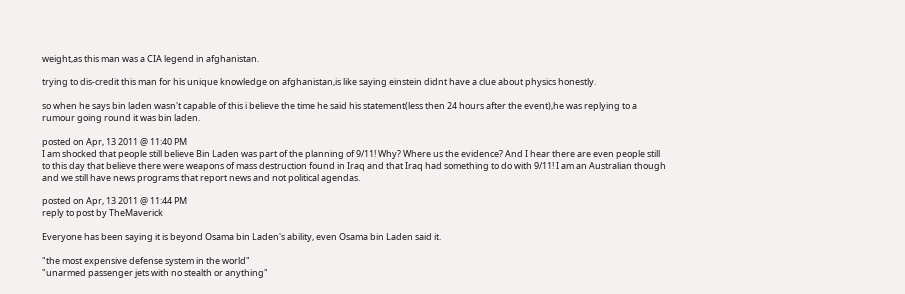weight,as this man was a CIA legend in afghanistan.

trying to dis-credit this man for his unique knowledge on afghanistan,is like saying einstein didnt have a clue about physics honestly.

so when he says bin laden wasn't capable of this i believe the time he said his statement(less then 24 hours after the event),he was replying to a rumour going round it was bin laden.

posted on Apr, 13 2011 @ 11:40 PM
I am shocked that people still believe Bin Laden was part of the planning of 9/11! Why? Where us the evidence? And I hear there are even people still to this day that believe there were weapons of mass destruction found in Iraq and that Iraq had something to do with 9/11! I am an Australian though and we still have news programs that report news and not political agendas.

posted on Apr, 13 2011 @ 11:44 PM
reply to post by TheMaverick

Everyone has been saying it is beyond Osama bin Laden's ability, even Osama bin Laden said it.

"the most expensive defense system in the world"
"unarmed passenger jets with no stealth or anything"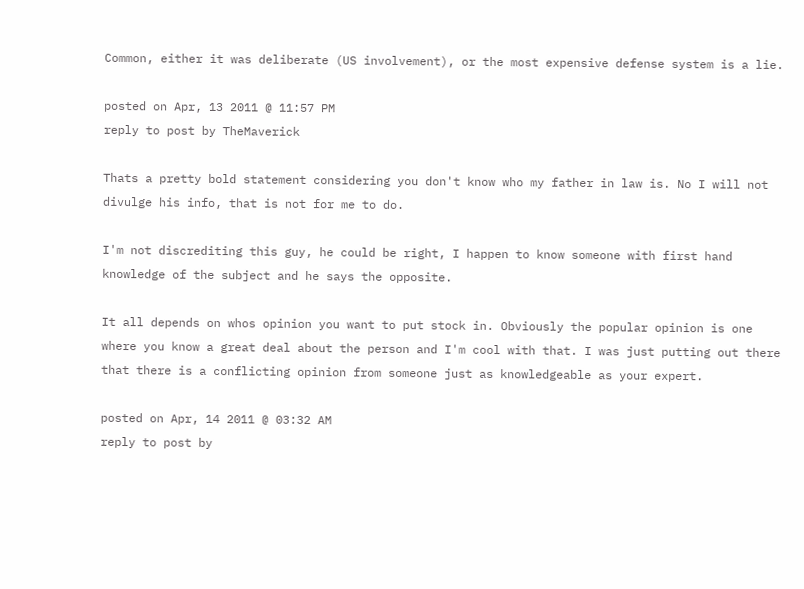Common, either it was deliberate (US involvement), or the most expensive defense system is a lie.

posted on Apr, 13 2011 @ 11:57 PM
reply to post by TheMaverick

Thats a pretty bold statement considering you don't know who my father in law is. No I will not divulge his info, that is not for me to do.

I'm not discrediting this guy, he could be right, I happen to know someone with first hand knowledge of the subject and he says the opposite.

It all depends on whos opinion you want to put stock in. Obviously the popular opinion is one where you know a great deal about the person and I'm cool with that. I was just putting out there that there is a conflicting opinion from someone just as knowledgeable as your expert.

posted on Apr, 14 2011 @ 03:32 AM
reply to post by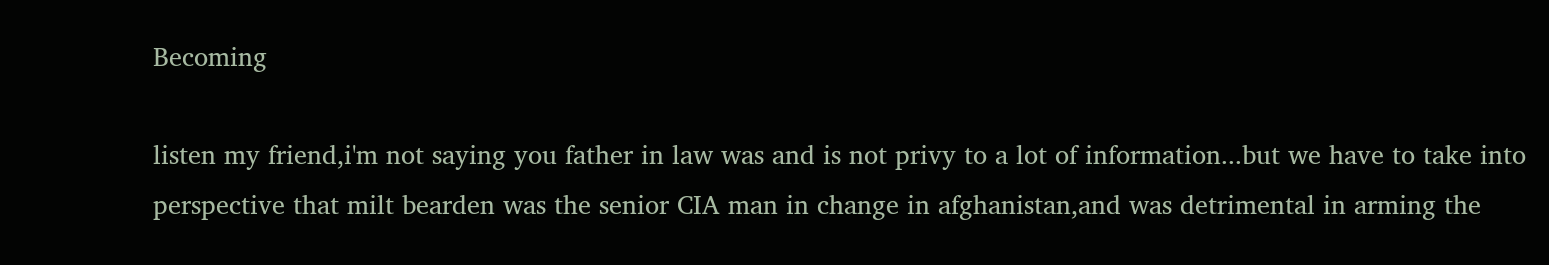Becoming

listen my friend,i'm not saying you father in law was and is not privy to a lot of information...but we have to take into perspective that milt bearden was the senior CIA man in change in afghanistan,and was detrimental in arming the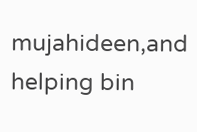mujahideen,and helping bin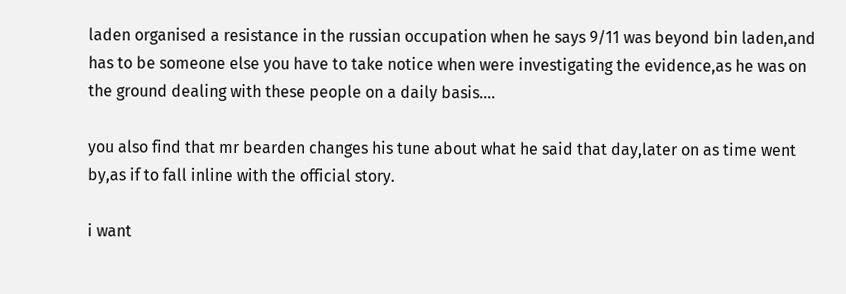laden organised a resistance in the russian occupation when he says 9/11 was beyond bin laden,and has to be someone else you have to take notice when were investigating the evidence,as he was on the ground dealing with these people on a daily basis....

you also find that mr bearden changes his tune about what he said that day,later on as time went by,as if to fall inline with the official story.

i want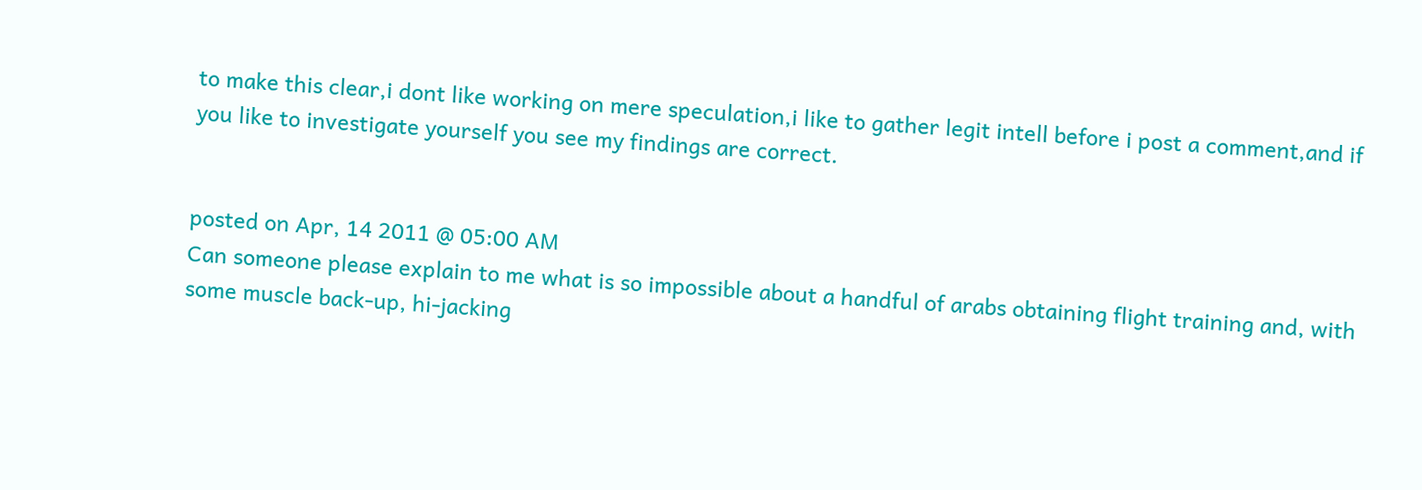to make this clear,i dont like working on mere speculation,i like to gather legit intell before i post a comment,and if you like to investigate yourself you see my findings are correct.


posted on Apr, 14 2011 @ 05:00 AM
Can someone please explain to me what is so impossible about a handful of arabs obtaining flight training and, with some muscle back-up, hi-jacking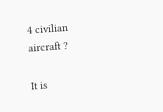4 civilian aircraft ?

It is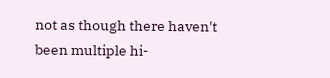not as though there haven't been multiple hi-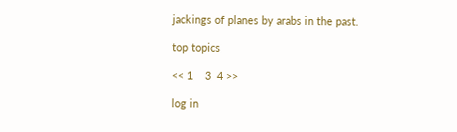jackings of planes by arabs in the past.

top topics

<< 1    3  4 >>

log in